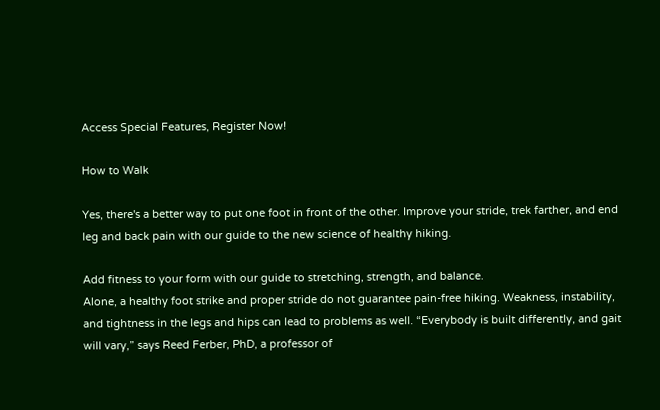Access Special Features, Register Now!

How to Walk

Yes, there's a better way to put one foot in front of the other. Improve your stride, trek farther, and end leg and back pain with our guide to the new science of healthy hiking.

Add fitness to your form with our guide to stretching, strength, and balance.
Alone, a healthy foot strike and proper stride do not guarantee pain-free hiking. Weakness, instability, and tightness in the legs and hips can lead to problems as well. “Everybody is built differently, and gait will vary,” says Reed Ferber, PhD, a professor of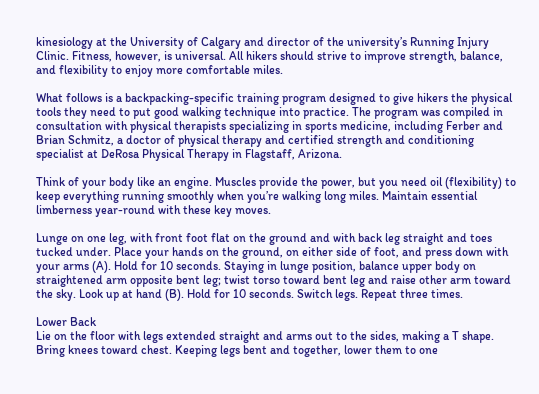kinesiology at the University of Calgary and director of the university’s Running Injury Clinic. Fitness, however, is universal. All hikers should strive to improve strength, balance, and flexibility to enjoy more comfortable miles.

What follows is a backpacking-specific training program designed to give hikers the physical tools they need to put good walking technique into practice. The program was compiled in consultation with physical therapists specializing in sports medicine, including Ferber and Brian Schmitz, a doctor of physical therapy and certified strength and conditioning specialist at DeRosa Physical Therapy in Flagstaff, Arizona.

Think of your body like an engine. Muscles provide the power, but you need oil (flexibility) to
keep everything running smoothly when you’re walking long miles. Maintain essential limberness year-round with these key moves.

Lunge on one leg, with front foot flat on the ground and with back leg straight and toes tucked under. Place your hands on the ground, on either side of foot, and press down with your arms (A). Hold for 10 seconds. Staying in lunge position, balance upper body on straightened arm opposite bent leg; twist torso toward bent leg and raise other arm toward the sky. Look up at hand (B). Hold for 10 seconds. Switch legs. Repeat three times.

Lower Back
Lie on the floor with legs extended straight and arms out to the sides, making a T shape. Bring knees toward chest. Keeping legs bent and together, lower them to one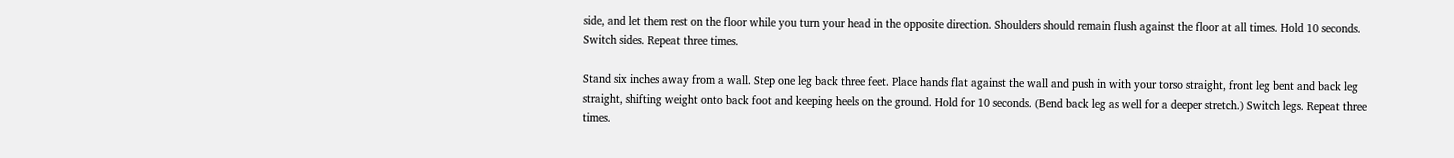side, and let them rest on the floor while you turn your head in the opposite direction. Shoulders should remain flush against the floor at all times. Hold 10 seconds. Switch sides. Repeat three times.

Stand six inches away from a wall. Step one leg back three feet. Place hands flat against the wall and push in with your torso straight, front leg bent and back leg straight, shifting weight onto back foot and keeping heels on the ground. Hold for 10 seconds. (Bend back leg as well for a deeper stretch.) Switch legs. Repeat three times.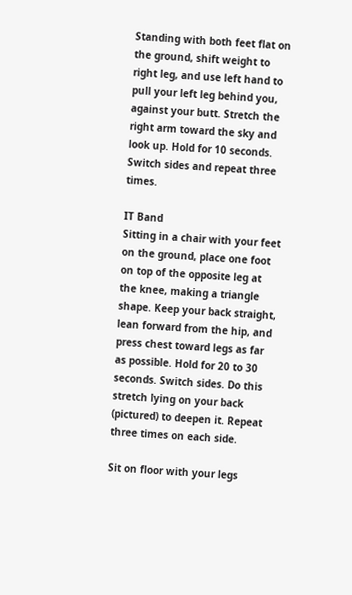Standing with both feet flat on the ground, shift weight to right leg, and use left hand to pull your left leg behind you, against your butt. Stretch the right arm toward the sky and look up. Hold for 10 seconds. Switch sides and repeat three times.

IT Band
Sitting in a chair with your feet on the ground, place one foot on top of the opposite leg at the knee, making a triangle shape. Keep your back straight, lean forward from the hip, and press chest toward legs as far as possible. Hold for 20 to 30 seconds. Switch sides. Do this stretch lying on your back (pictured) to deepen it. Repeat three times on each side.

Sit on floor with your legs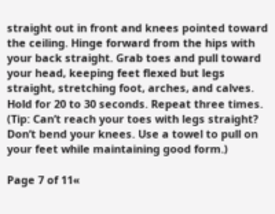straight out in front and knees pointed toward the ceiling. Hinge forward from the hips with your back straight. Grab toes and pull toward your head, keeping feet flexed but legs straight, stretching foot, arches, and calves. Hold for 20 to 30 seconds. Repeat three times. (Tip: Can’t reach your toes with legs straight? Don’t bend your knees. Use a towel to pull on your feet while maintaining good form.)

Page 7 of 11«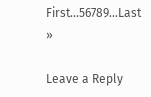First...56789...Last »

Leave a Reply